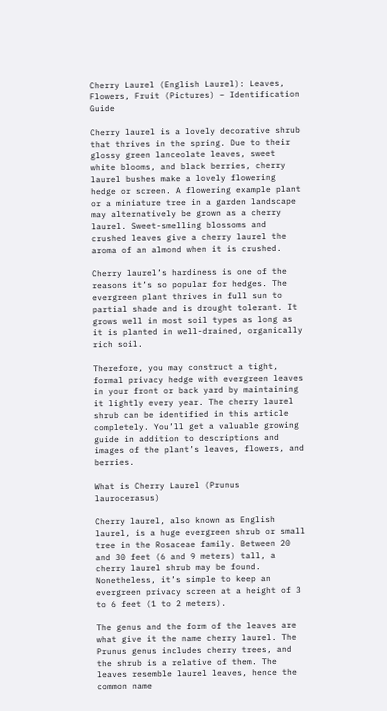Cherry Laurel (English Laurel): Leaves, Flowers, Fruit (Pictures) – Identification Guide

Cherry laurel is a lovely decorative shrub that thrives in the spring. Due to their glossy green lanceolate leaves, sweet white blooms, and black berries, cherry laurel bushes make a lovely flowering hedge or screen. A flowering example plant or a miniature tree in a garden landscape may alternatively be grown as a cherry laurel. Sweet-smelling blossoms and crushed leaves give a cherry laurel the aroma of an almond when it is crushed.

Cherry laurel’s hardiness is one of the reasons it’s so popular for hedges. The evergreen plant thrives in full sun to partial shade and is drought tolerant. It grows well in most soil types as long as it is planted in well-drained, organically rich soil.

Therefore, you may construct a tight, formal privacy hedge with evergreen leaves in your front or back yard by maintaining it lightly every year. The cherry laurel shrub can be identified in this article completely. You’ll get a valuable growing guide in addition to descriptions and images of the plant’s leaves, flowers, and berries.

What is Cherry Laurel (Prunus laurocerasus)

Cherry laurel, also known as English laurel, is a huge evergreen shrub or small tree in the Rosaceae family. Between 20 and 30 feet (6 and 9 meters) tall, a cherry laurel shrub may be found. Nonetheless, it’s simple to keep an evergreen privacy screen at a height of 3 to 6 feet (1 to 2 meters).

The genus and the form of the leaves are what give it the name cherry laurel. The Prunus genus includes cherry trees, and the shrub is a relative of them. The leaves resemble laurel leaves, hence the common name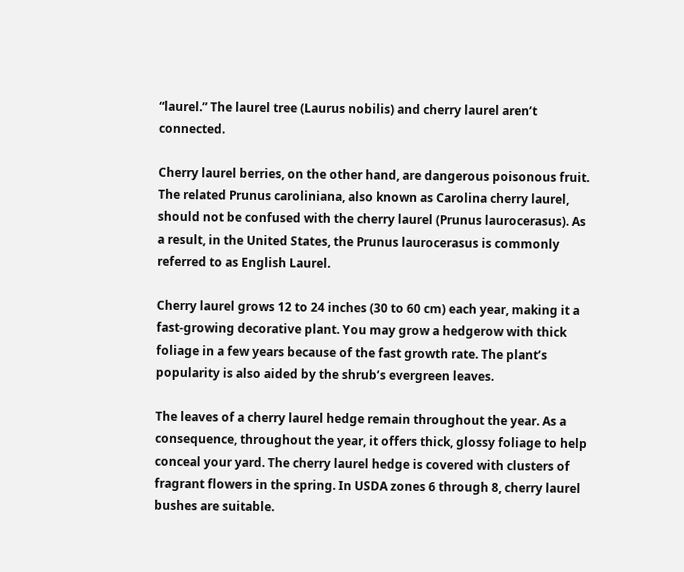“laurel.” The laurel tree (Laurus nobilis) and cherry laurel aren’t connected.

Cherry laurel berries, on the other hand, are dangerous poisonous fruit. The related Prunus caroliniana, also known as Carolina cherry laurel, should not be confused with the cherry laurel (Prunus laurocerasus). As a result, in the United States, the Prunus laurocerasus is commonly referred to as English Laurel.

Cherry laurel grows 12 to 24 inches (30 to 60 cm) each year, making it a fast-growing decorative plant. You may grow a hedgerow with thick foliage in a few years because of the fast growth rate. The plant’s popularity is also aided by the shrub’s evergreen leaves.

The leaves of a cherry laurel hedge remain throughout the year. As a consequence, throughout the year, it offers thick, glossy foliage to help conceal your yard. The cherry laurel hedge is covered with clusters of fragrant flowers in the spring. In USDA zones 6 through 8, cherry laurel bushes are suitable.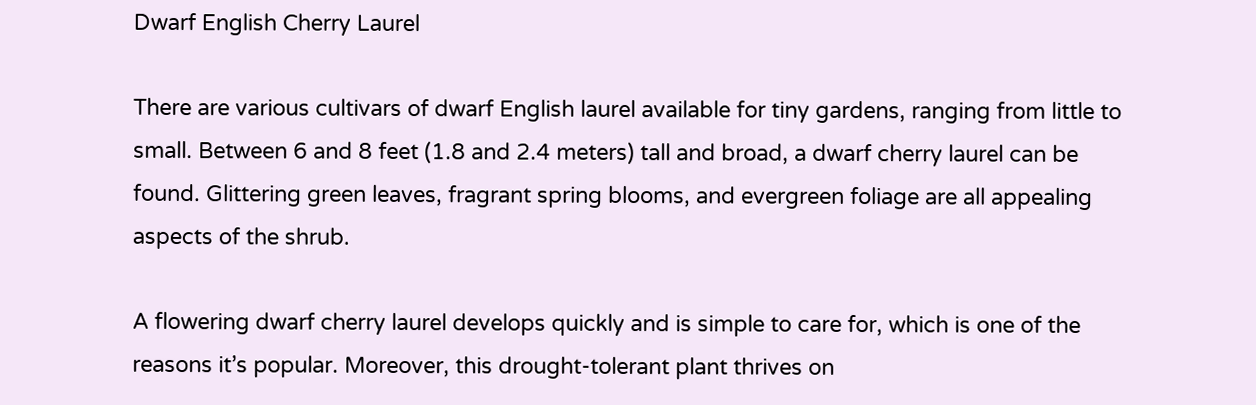Dwarf English Cherry Laurel

There are various cultivars of dwarf English laurel available for tiny gardens, ranging from little to small. Between 6 and 8 feet (1.8 and 2.4 meters) tall and broad, a dwarf cherry laurel can be found. Glittering green leaves, fragrant spring blooms, and evergreen foliage are all appealing aspects of the shrub.

A flowering dwarf cherry laurel develops quickly and is simple to care for, which is one of the reasons it’s popular. Moreover, this drought-tolerant plant thrives on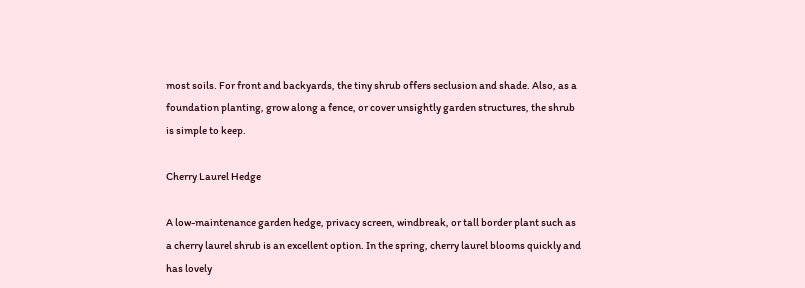most soils. For front and backyards, the tiny shrub offers seclusion and shade. Also, as a foundation planting, grow along a fence, or cover unsightly garden structures, the shrub is simple to keep.

Cherry Laurel Hedge

A low-maintenance garden hedge, privacy screen, windbreak, or tall border plant such as a cherry laurel shrub is an excellent option. In the spring, cherry laurel blooms quickly and has lovely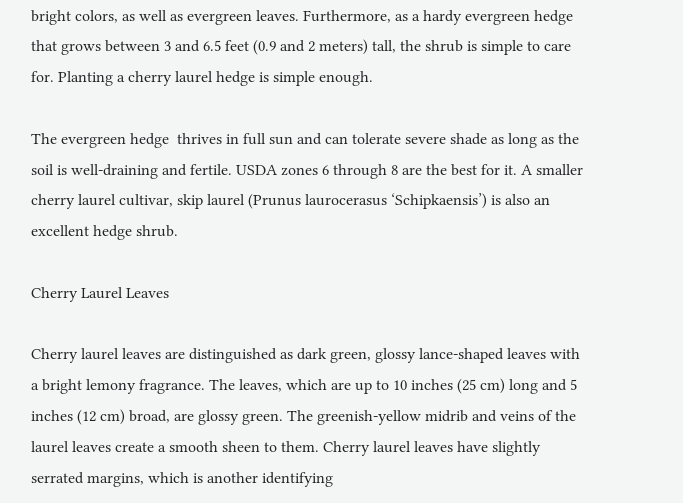bright colors, as well as evergreen leaves. Furthermore, as a hardy evergreen hedge that grows between 3 and 6.5 feet (0.9 and 2 meters) tall, the shrub is simple to care for. Planting a cherry laurel hedge is simple enough.

The evergreen hedge  thrives in full sun and can tolerate severe shade as long as the soil is well-draining and fertile. USDA zones 6 through 8 are the best for it. A smaller cherry laurel cultivar, skip laurel (Prunus laurocerasus ‘Schipkaensis’) is also an excellent hedge shrub.

Cherry Laurel Leaves

Cherry laurel leaves are distinguished as dark green, glossy lance-shaped leaves with a bright lemony fragrance. The leaves, which are up to 10 inches (25 cm) long and 5 inches (12 cm) broad, are glossy green. The greenish-yellow midrib and veins of the laurel leaves create a smooth sheen to them. Cherry laurel leaves have slightly serrated margins, which is another identifying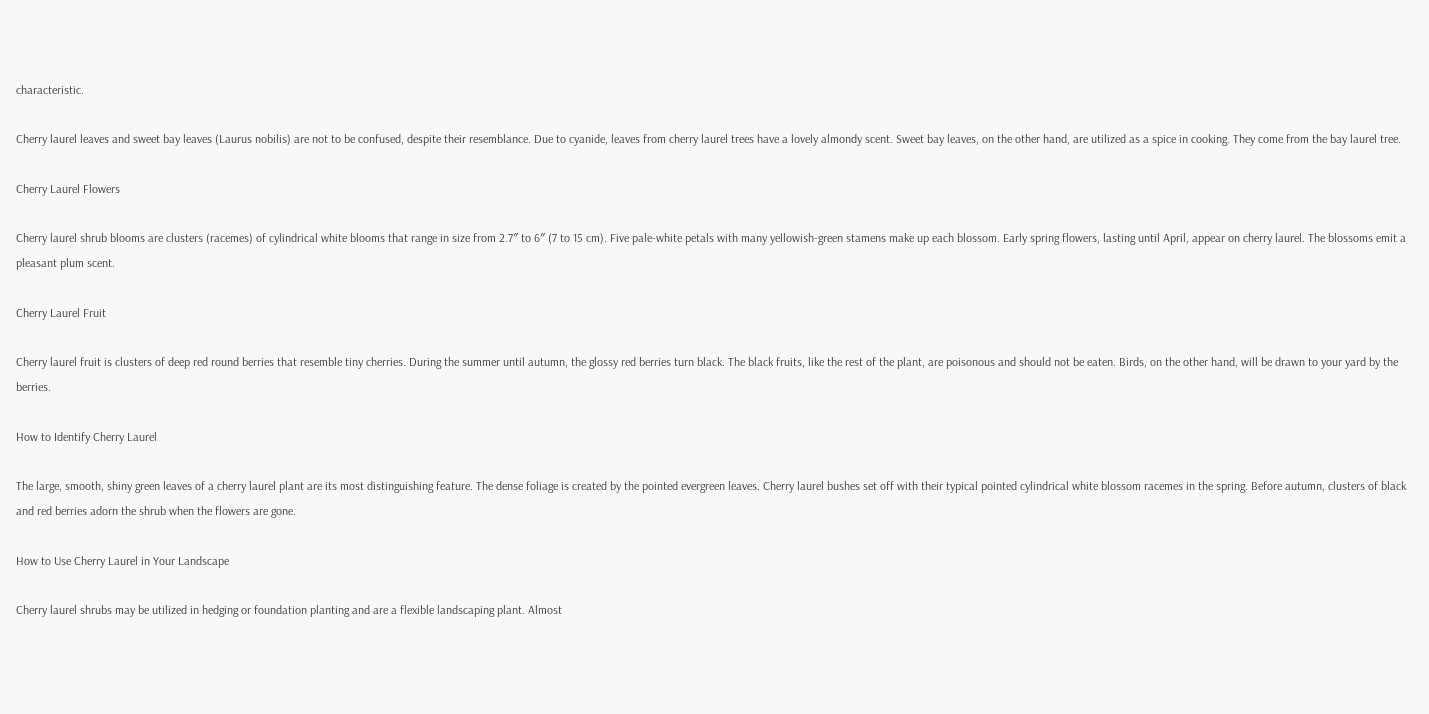characteristic.

Cherry laurel leaves and sweet bay leaves (Laurus nobilis) are not to be confused, despite their resemblance. Due to cyanide, leaves from cherry laurel trees have a lovely almondy scent. Sweet bay leaves, on the other hand, are utilized as a spice in cooking. They come from the bay laurel tree.

Cherry Laurel Flowers

Cherry laurel shrub blooms are clusters (racemes) of cylindrical white blooms that range in size from 2.7″ to 6″ (7 to 15 cm). Five pale-white petals with many yellowish-green stamens make up each blossom. Early spring flowers, lasting until April, appear on cherry laurel. The blossoms emit a pleasant plum scent.

Cherry Laurel Fruit

Cherry laurel fruit is clusters of deep red round berries that resemble tiny cherries. During the summer until autumn, the glossy red berries turn black. The black fruits, like the rest of the plant, are poisonous and should not be eaten. Birds, on the other hand, will be drawn to your yard by the berries.

How to Identify Cherry Laurel

The large, smooth, shiny green leaves of a cherry laurel plant are its most distinguishing feature. The dense foliage is created by the pointed evergreen leaves. Cherry laurel bushes set off with their typical pointed cylindrical white blossom racemes in the spring. Before autumn, clusters of black and red berries adorn the shrub when the flowers are gone.

How to Use Cherry Laurel in Your Landscape

Cherry laurel shrubs may be utilized in hedging or foundation planting and are a flexible landscaping plant. Almost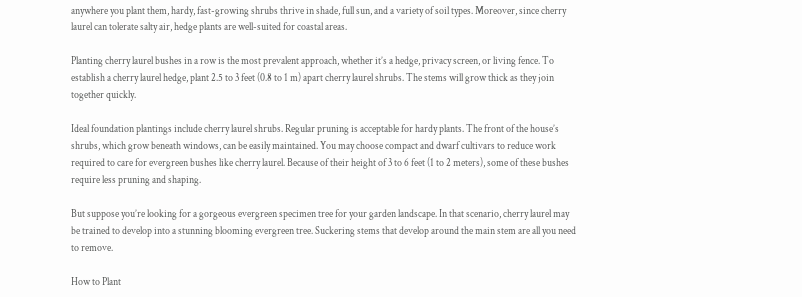anywhere you plant them, hardy, fast-growing shrubs thrive in shade, full sun, and a variety of soil types. Moreover, since cherry laurel can tolerate salty air, hedge plants are well-suited for coastal areas.

Planting cherry laurel bushes in a row is the most prevalent approach, whether it’s a hedge, privacy screen, or living fence. To establish a cherry laurel hedge, plant 2.5 to 3 feet (0.8 to 1 m) apart cherry laurel shrubs. The stems will grow thick as they join together quickly.

Ideal foundation plantings include cherry laurel shrubs. Regular pruning is acceptable for hardy plants. The front of the house’s shrubs, which grow beneath windows, can be easily maintained. You may choose compact and dwarf cultivars to reduce work required to care for evergreen bushes like cherry laurel. Because of their height of 3 to 6 feet (1 to 2 meters), some of these bushes require less pruning and shaping.

But suppose you’re looking for a gorgeous evergreen specimen tree for your garden landscape. In that scenario, cherry laurel may be trained to develop into a stunning blooming evergreen tree. Suckering stems that develop around the main stem are all you need to remove.

How to Plant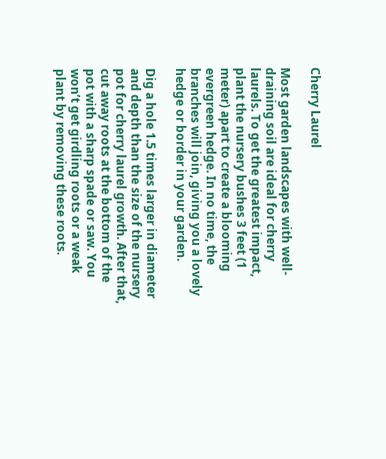Cherry Laurel

Most garden landscapes with well-draining soil are ideal for cherry laurels. To get the greatest impact, plant the nursery bushes 3 feet (1 meter) apart to create a blooming evergreen hedge. In no time, the branches will join, giving you a lovely hedge or border in your garden.

Dig a hole 1.5 times larger in diameter and depth than the size of the nursery pot for cherry laurel growth. After that, cut away roots at the bottom of the pot with a sharp spade or saw. You won’t get girdling roots or a weak plant by removing these roots.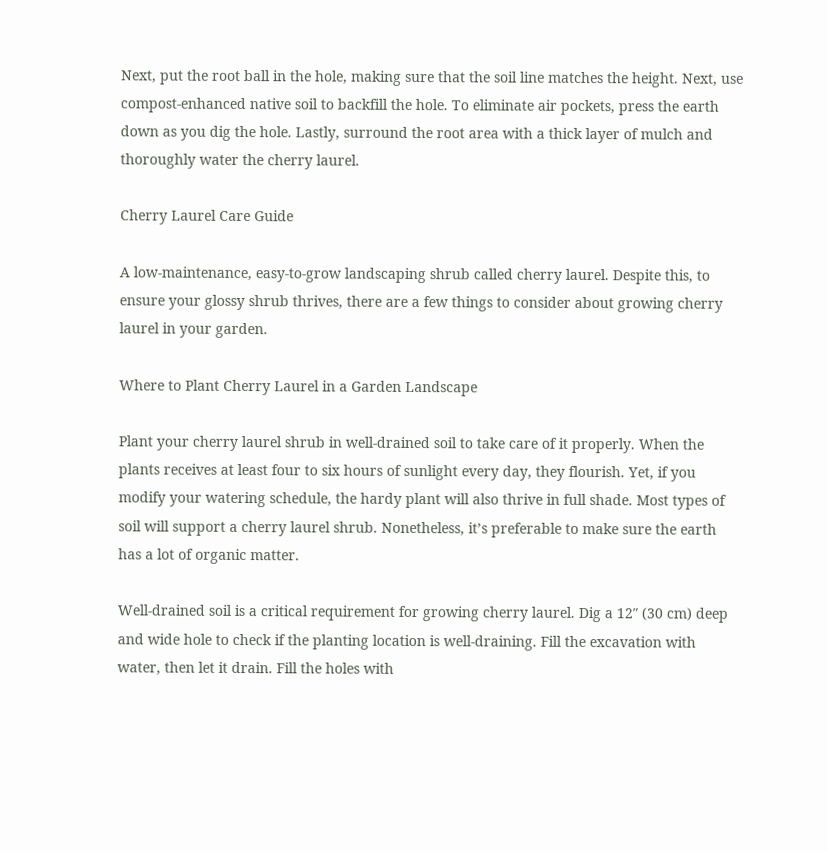Next, put the root ball in the hole, making sure that the soil line matches the height. Next, use compost-enhanced native soil to backfill the hole. To eliminate air pockets, press the earth down as you dig the hole. Lastly, surround the root area with a thick layer of mulch and thoroughly water the cherry laurel.

Cherry Laurel Care Guide

A low-maintenance, easy-to-grow landscaping shrub called cherry laurel. Despite this, to ensure your glossy shrub thrives, there are a few things to consider about growing cherry laurel in your garden.

Where to Plant Cherry Laurel in a Garden Landscape

Plant your cherry laurel shrub in well-drained soil to take care of it properly. When the plants receives at least four to six hours of sunlight every day, they flourish. Yet, if you modify your watering schedule, the hardy plant will also thrive in full shade. Most types of soil will support a cherry laurel shrub. Nonetheless, it’s preferable to make sure the earth has a lot of organic matter.

Well-drained soil is a critical requirement for growing cherry laurel. Dig a 12″ (30 cm) deep and wide hole to check if the planting location is well-draining. Fill the excavation with water, then let it drain. Fill the holes with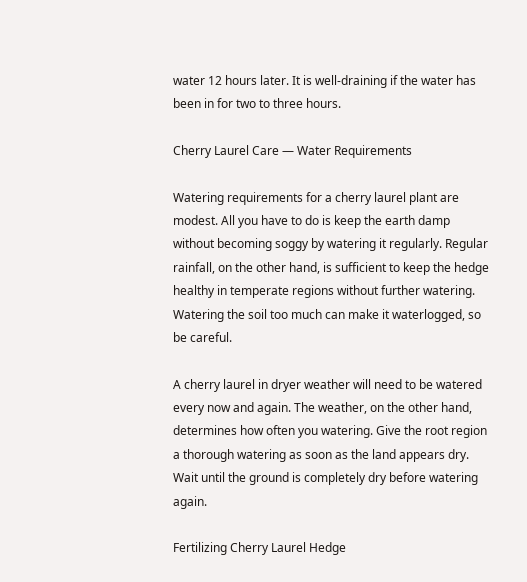water 12 hours later. It is well-draining if the water has been in for two to three hours.

Cherry Laurel Care — Water Requirements

Watering requirements for a cherry laurel plant are modest. All you have to do is keep the earth damp without becoming soggy by watering it regularly. Regular rainfall, on the other hand, is sufficient to keep the hedge healthy in temperate regions without further watering. Watering the soil too much can make it waterlogged, so be careful.

A cherry laurel in dryer weather will need to be watered every now and again. The weather, on the other hand, determines how often you watering. Give the root region a thorough watering as soon as the land appears dry. Wait until the ground is completely dry before watering again.

Fertilizing Cherry Laurel Hedge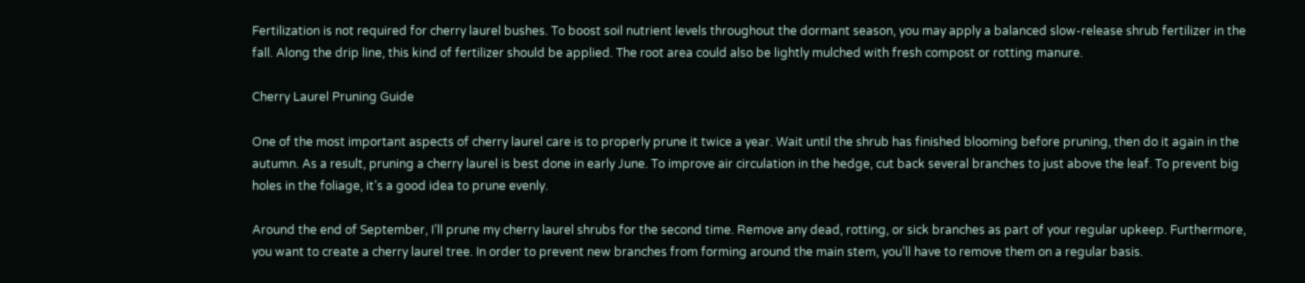Fertilization is not required for cherry laurel bushes. To boost soil nutrient levels throughout the dormant season, you may apply a balanced slow-release shrub fertilizer in the fall. Along the drip line, this kind of fertilizer should be applied. The root area could also be lightly mulched with fresh compost or rotting manure.

Cherry Laurel Pruning Guide

One of the most important aspects of cherry laurel care is to properly prune it twice a year. Wait until the shrub has finished blooming before pruning, then do it again in the autumn. As a result, pruning a cherry laurel is best done in early June. To improve air circulation in the hedge, cut back several branches to just above the leaf. To prevent big holes in the foliage, it’s a good idea to prune evenly.

Around the end of September, I’ll prune my cherry laurel shrubs for the second time. Remove any dead, rotting, or sick branches as part of your regular upkeep. Furthermore, you want to create a cherry laurel tree. In order to prevent new branches from forming around the main stem, you’ll have to remove them on a regular basis.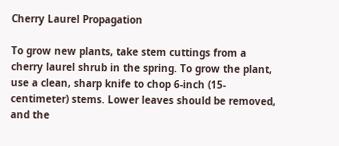Cherry Laurel Propagation

To grow new plants, take stem cuttings from a cherry laurel shrub in the spring. To grow the plant, use a clean, sharp knife to chop 6-inch (15-centimeter) stems. Lower leaves should be removed, and the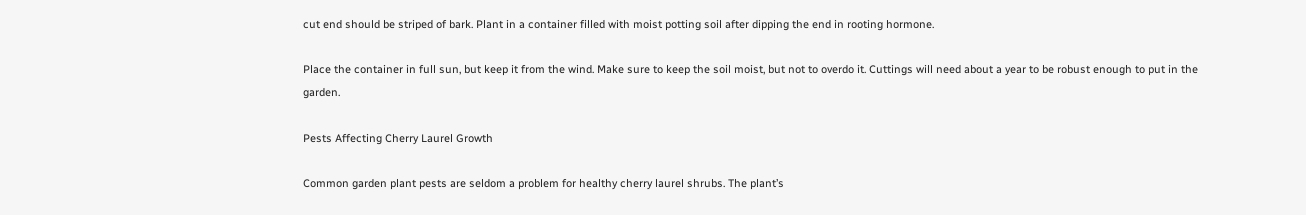cut end should be striped of bark. Plant in a container filled with moist potting soil after dipping the end in rooting hormone.

Place the container in full sun, but keep it from the wind. Make sure to keep the soil moist, but not to overdo it. Cuttings will need about a year to be robust enough to put in the garden.

Pests Affecting Cherry Laurel Growth

Common garden plant pests are seldom a problem for healthy cherry laurel shrubs. The plant’s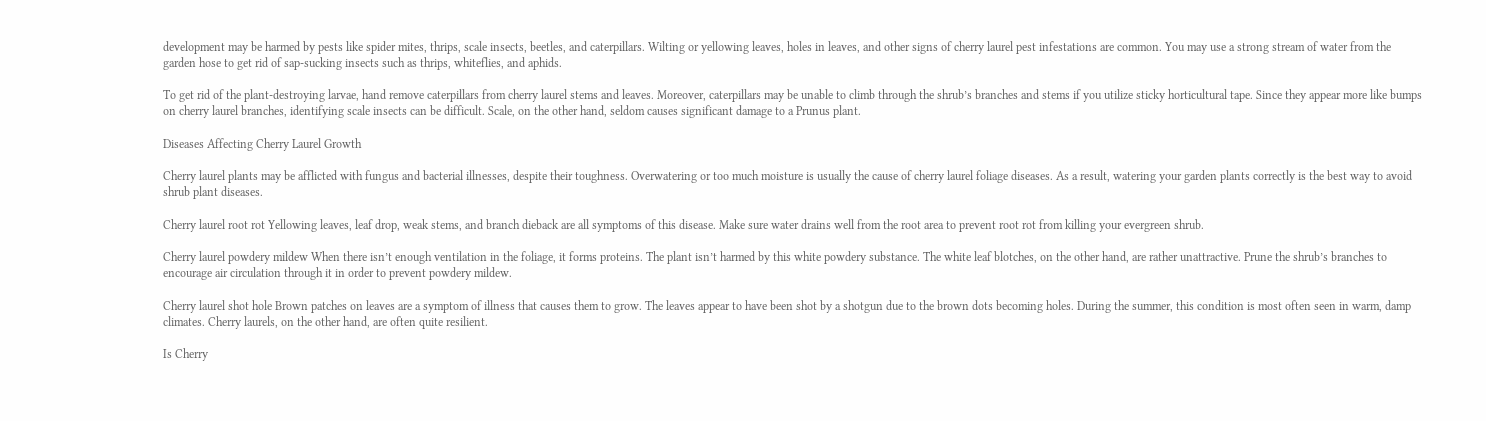development may be harmed by pests like spider mites, thrips, scale insects, beetles, and caterpillars. Wilting or yellowing leaves, holes in leaves, and other signs of cherry laurel pest infestations are common. You may use a strong stream of water from the garden hose to get rid of sap-sucking insects such as thrips, whiteflies, and aphids.

To get rid of the plant-destroying larvae, hand remove caterpillars from cherry laurel stems and leaves. Moreover, caterpillars may be unable to climb through the shrub’s branches and stems if you utilize sticky horticultural tape. Since they appear more like bumps on cherry laurel branches, identifying scale insects can be difficult. Scale, on the other hand, seldom causes significant damage to a Prunus plant.

Diseases Affecting Cherry Laurel Growth

Cherry laurel plants may be afflicted with fungus and bacterial illnesses, despite their toughness. Overwatering or too much moisture is usually the cause of cherry laurel foliage diseases. As a result, watering your garden plants correctly is the best way to avoid shrub plant diseases.

Cherry laurel root rot Yellowing leaves, leaf drop, weak stems, and branch dieback are all symptoms of this disease. Make sure water drains well from the root area to prevent root rot from killing your evergreen shrub.

Cherry laurel powdery mildew When there isn’t enough ventilation in the foliage, it forms proteins. The plant isn’t harmed by this white powdery substance. The white leaf blotches, on the other hand, are rather unattractive. Prune the shrub’s branches to encourage air circulation through it in order to prevent powdery mildew.

Cherry laurel shot hole Brown patches on leaves are a symptom of illness that causes them to grow. The leaves appear to have been shot by a shotgun due to the brown dots becoming holes. During the summer, this condition is most often seen in warm, damp climates. Cherry laurels, on the other hand, are often quite resilient.

Is Cherry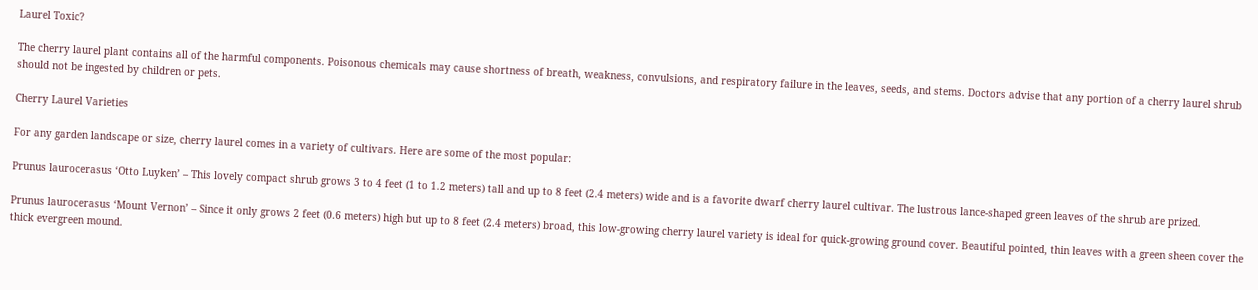Laurel Toxic?

The cherry laurel plant contains all of the harmful components. Poisonous chemicals may cause shortness of breath, weakness, convulsions, and respiratory failure in the leaves, seeds, and stems. Doctors advise that any portion of a cherry laurel shrub should not be ingested by children or pets.

Cherry Laurel Varieties

For any garden landscape or size, cherry laurel comes in a variety of cultivars. Here are some of the most popular:

Prunus laurocerasus ‘Otto Luyken’ – This lovely compact shrub grows 3 to 4 feet (1 to 1.2 meters) tall and up to 8 feet (2.4 meters) wide and is a favorite dwarf cherry laurel cultivar. The lustrous lance-shaped green leaves of the shrub are prized.

Prunus laurocerasus ‘Mount Vernon’ – Since it only grows 2 feet (0.6 meters) high but up to 8 feet (2.4 meters) broad, this low-growing cherry laurel variety is ideal for quick-growing ground cover. Beautiful pointed, thin leaves with a green sheen cover the thick evergreen mound.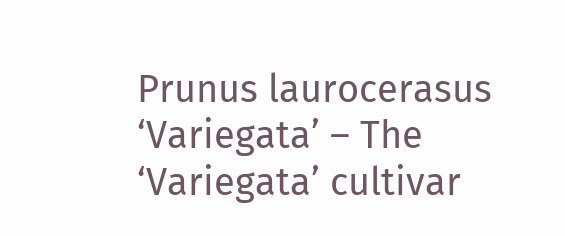Prunus laurocerasus ‘Variegata’ – The ‘Variegata’ cultivar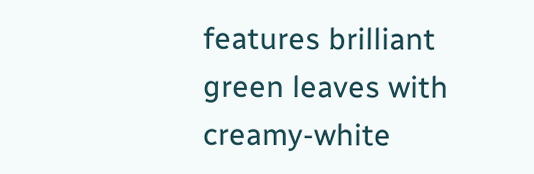features brilliant green leaves with creamy-white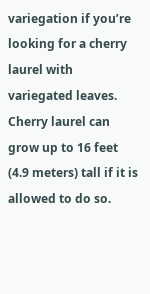variegation if you’re looking for a cherry laurel with variegated leaves. Cherry laurel can grow up to 16 feet (4.9 meters) tall if it is allowed to do so.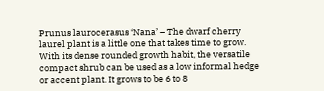Prunus laurocerasus ‘Nana’ – The dwarf cherry laurel plant is a little one that takes time to grow. With its dense rounded growth habit, the versatile compact shrub can be used as a low informal hedge or accent plant. It grows to be 6 to 8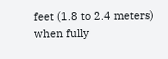feet (1.8 to 2.4 meters) when fully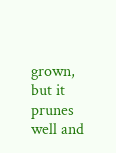grown, but it prunes well and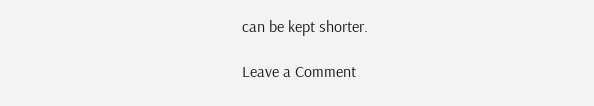can be kept shorter.

Leave a Comment